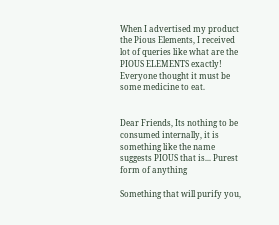When I advertised my product the Pious Elements, I received lot of queries like what are the PIOUS ELEMENTS exactly!  Everyone thought it must be some medicine to eat.


Dear Friends, Its nothing to be consumed internally, it is something like the name suggests PIOUS that is... Purest form of anything

Something that will purify you,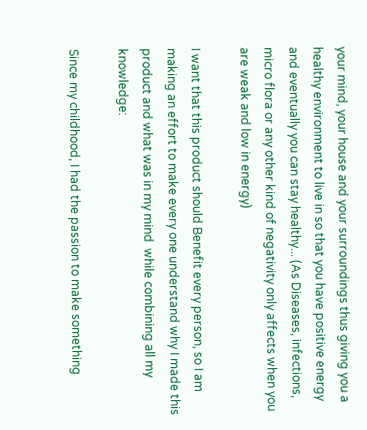your mind, your house and your surroundings thus giving you a healthy environment to live in so that you have positive energy and eventually you can stay healthy... (As Diseases, infections, micro flora or any other kind of negativity only affects when you are weak and low in energy)

I want that this product should Benefit every person, so I am making an effort to make every one understand why I made this product and what was in my mind  while combining all my knowledge:

Since my childhood, I had the passion to make something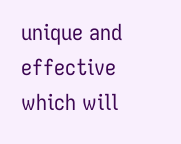unique and effective which will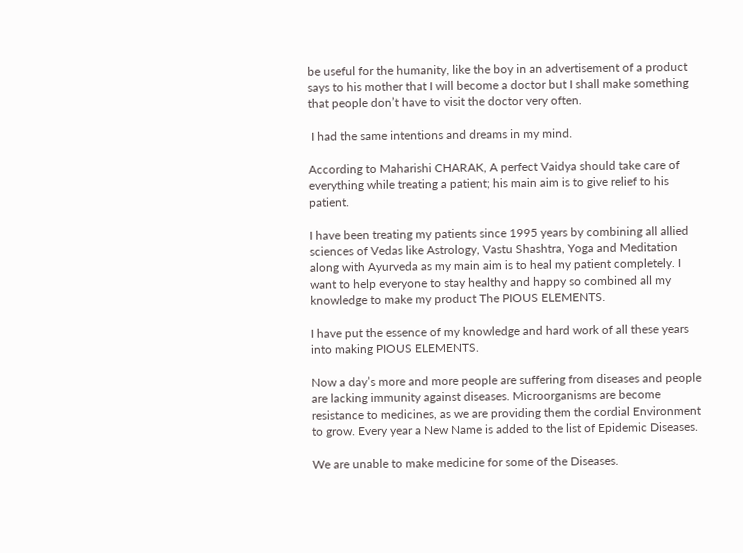be useful for the humanity, like the boy in an advertisement of a product says to his mother that I will become a doctor but I shall make something that people don’t have to visit the doctor very often.

 I had the same intentions and dreams in my mind.

According to Maharishi CHARAK, A perfect Vaidya should take care of everything while treating a patient; his main aim is to give relief to his patient.

I have been treating my patients since 1995 years by combining all allied sciences of Vedas like Astrology, Vastu Shashtra, Yoga and Meditation along with Ayurveda as my main aim is to heal my patient completely. I want to help everyone to stay healthy and happy so combined all my knowledge to make my product The PIOUS ELEMENTS.

I have put the essence of my knowledge and hard work of all these years into making PIOUS ELEMENTS.

Now a day’s more and more people are suffering from diseases and people are lacking immunity against diseases. Microorganisms are become resistance to medicines, as we are providing them the cordial Environment to grow. Every year a New Name is added to the list of Epidemic Diseases.

We are unable to make medicine for some of the Diseases.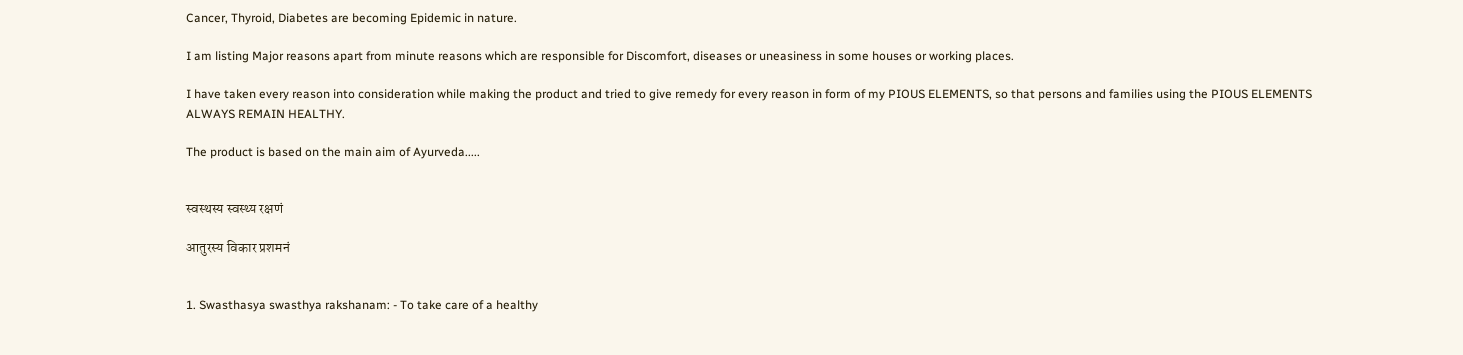Cancer, Thyroid, Diabetes are becoming Epidemic in nature.

I am listing Major reasons apart from minute reasons which are responsible for Discomfort, diseases or uneasiness in some houses or working places.

I have taken every reason into consideration while making the product and tried to give remedy for every reason in form of my PIOUS ELEMENTS, so that persons and families using the PIOUS ELEMENTS ALWAYS REMAIN HEALTHY.

The product is based on the main aim of Ayurveda.....


स्वस्थस्य स्वस्थ्य रक्षणं

आतुरस्य विकार प्रशमनं


1. Swasthasya swasthya rakshanam: - To take care of a healthy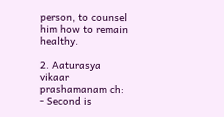person, to counsel him how to remain healthy.

2. Aaturasya vikaar prashamanam ch: - Second is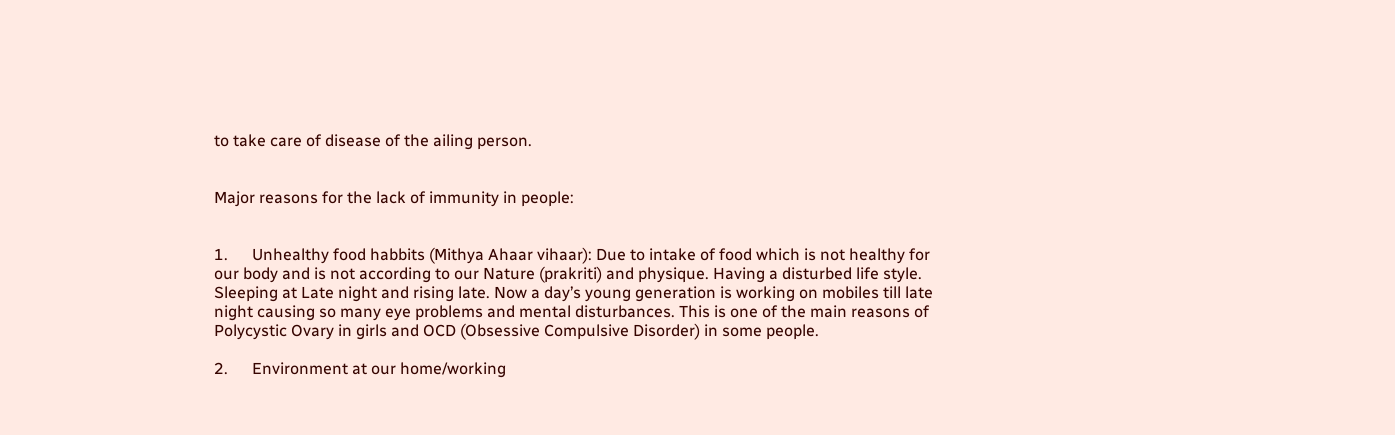to take care of disease of the ailing person.


Major reasons for the lack of immunity in people:


1.      Unhealthy food habbits (Mithya Ahaar vihaar): Due to intake of food which is not healthy for our body and is not according to our Nature (prakriti) and physique. Having a disturbed life style. Sleeping at Late night and rising late. Now a day’s young generation is working on mobiles till late night causing so many eye problems and mental disturbances. This is one of the main reasons of Polycystic Ovary in girls and OCD (Obsessive Compulsive Disorder) in some people.

2.      Environment at our home/working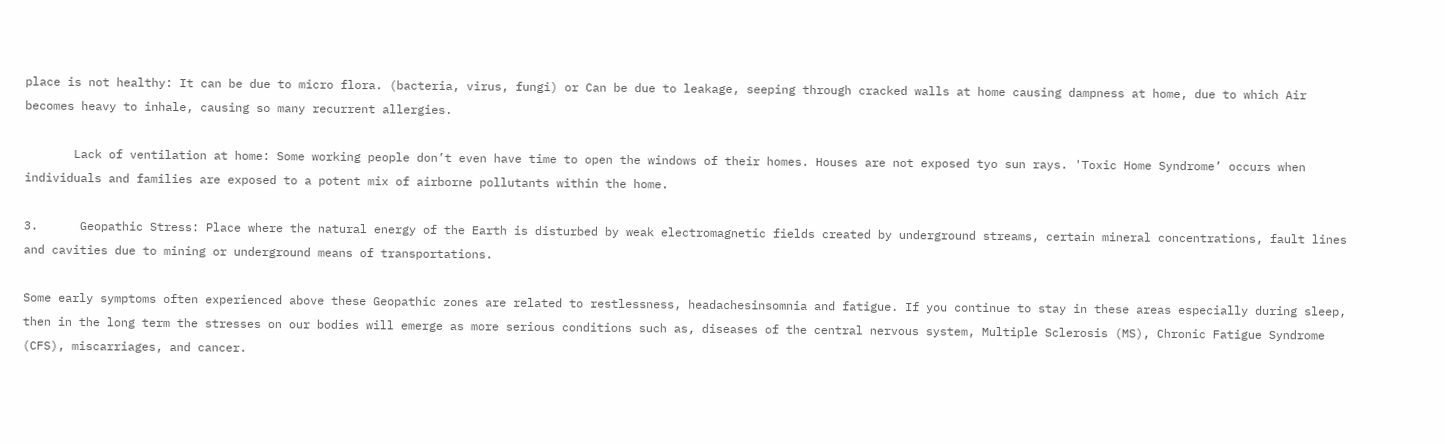place is not healthy: It can be due to micro flora. (bacteria, virus, fungi) or Can be due to leakage, seeping through cracked walls at home causing dampness at home, due to which Air becomes heavy to inhale, causing so many recurrent allergies.

       Lack of ventilation at home: Some working people don’t even have time to open the windows of their homes. Houses are not exposed tyo sun rays. 'Toxic Home Syndrome’ occurs when individuals and families are exposed to a potent mix of airborne pollutants within the home.

3.      Geopathic Stress: Place where the natural energy of the Earth is disturbed by weak electromagnetic fields created by underground streams, certain mineral concentrations, fault lines and cavities due to mining or underground means of transportations.

Some early symptoms often experienced above these Geopathic zones are related to restlessness, headachesinsomnia and fatigue. If you continue to stay in these areas especially during sleep, then in the long term the stresses on our bodies will emerge as more serious conditions such as, diseases of the central nervous system, Multiple Sclerosis (MS), Chronic Fatigue Syndrome (CFS), miscarriages, and cancer.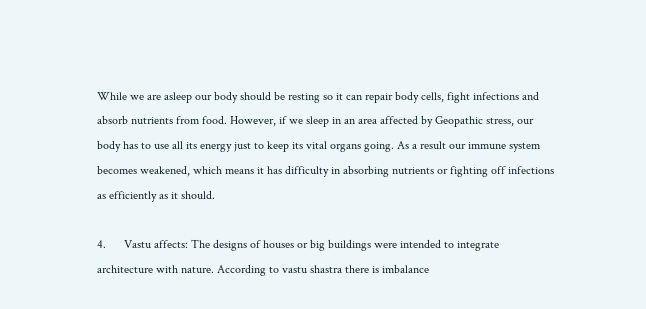While we are asleep our body should be resting so it can repair body cells, fight infections and absorb nutrients from food. However, if we sleep in an area affected by Geopathic stress, our body has to use all its energy just to keep its vital organs going. As a result our immune system becomes weakened, which means it has difficulty in absorbing nutrients or fighting off infections as efficiently as it should.

4.      Vastu affects: The designs of houses or big buildings were intended to integrate architecture with nature. According to vastu shastra there is imbalance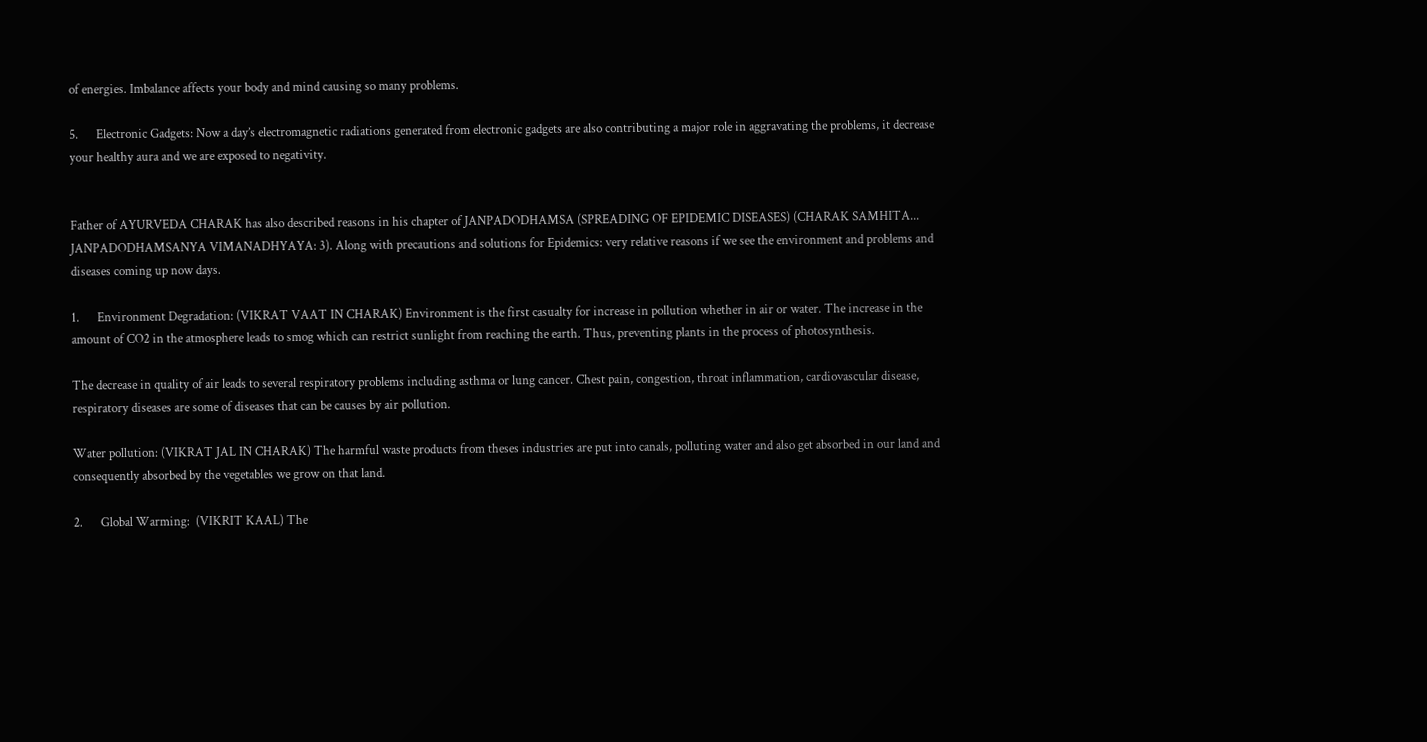of energies. Imbalance affects your body and mind causing so many problems.

5.      Electronic Gadgets: Now a day’s electromagnetic radiations generated from electronic gadgets are also contributing a major role in aggravating the problems, it decrease your healthy aura and we are exposed to negativity.


Father of AYURVEDA CHARAK has also described reasons in his chapter of JANPADODHAMSA (SPREADING OF EPIDEMIC DISEASES) (CHARAK SAMHITA... JANPADODHAMSANYA VIMANADHYAYA: 3). Along with precautions and solutions for Epidemics: very relative reasons if we see the environment and problems and diseases coming up now days.

1.      Environment Degradation: (VIKRAT VAAT IN CHARAK) Environment is the first casualty for increase in pollution whether in air or water. The increase in the amount of CO2 in the atmosphere leads to smog which can restrict sunlight from reaching the earth. Thus, preventing plants in the process of photosynthesis.

The decrease in quality of air leads to several respiratory problems including asthma or lung cancer. Chest pain, congestion, throat inflammation, cardiovascular disease, respiratory diseases are some of diseases that can be causes by air pollution.

Water pollution: (VIKRAT JAL IN CHARAK) The harmful waste products from theses industries are put into canals, polluting water and also get absorbed in our land and consequently absorbed by the vegetables we grow on that land.

2.      Global Warming:  (VIKRIT KAAL) The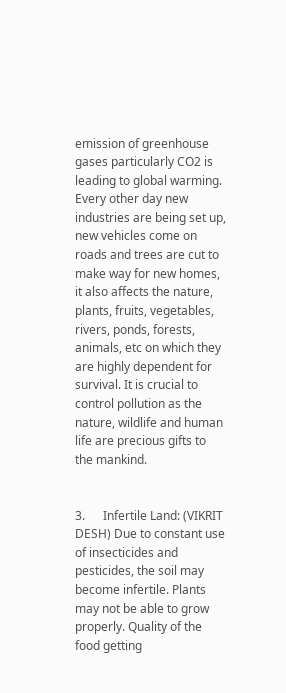emission of greenhouse gases particularly CO2 is leading to global warming. Every other day new industries are being set up, new vehicles come on roads and trees are cut to make way for new homes, it also affects the nature, plants, fruits, vegetables, rivers, ponds, forests, animals, etc on which they are highly dependent for survival. It is crucial to control pollution as the nature, wildlife and human life are precious gifts to the mankind.


3.      Infertile Land: (VIKRIT DESH) Due to constant use of insecticides and pesticides, the soil may become infertile. Plants may not be able to grow properly. Quality of the food getting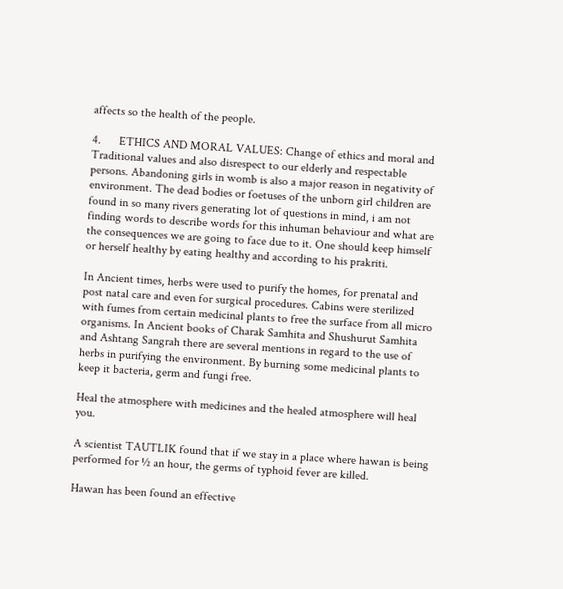affects so the health of the people.

4.      ETHICS AND MORAL VALUES: Change of ethics and moral and Traditional values and also disrespect to our elderly and respectable persons. Abandoning girls in womb is also a major reason in negativity of environment. The dead bodies or foetuses of the unborn girl children are found in so many rivers generating lot of questions in mind, i am not finding words to describe words for this inhuman behaviour and what are the consequences we are going to face due to it. One should keep himself or herself healthy by eating healthy and according to his prakriti.

In Ancient times, herbs were used to purify the homes, for prenatal and post natal care and even for surgical procedures. Cabins were sterilized with fumes from certain medicinal plants to free the surface from all micro organisms. In Ancient books of Charak Samhita and Shushurut Samhita and Ashtang Sangrah there are several mentions in regard to the use of herbs in purifying the environment. By burning some medicinal plants to keep it bacteria, germ and fungi free.

Heal the atmosphere with medicines and the healed atmosphere will heal you.

A scientist TAUTLIK found that if we stay in a place where hawan is being performed for ½ an hour, the germs of typhoid fever are killed.

Hawan has been found an effective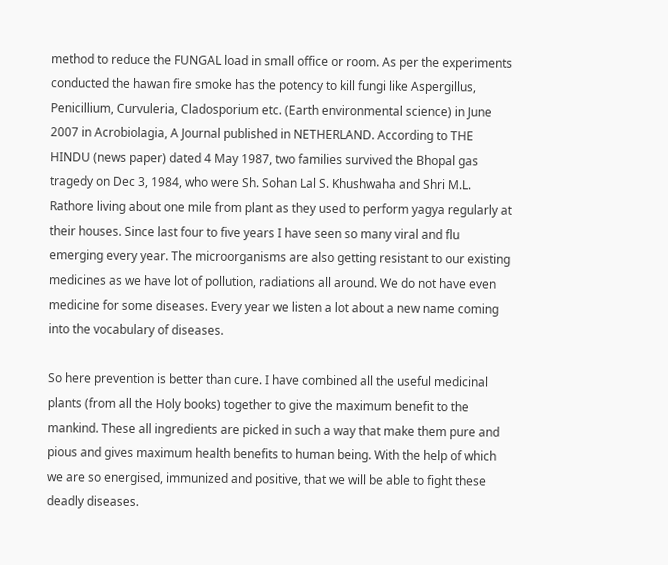method to reduce the FUNGAL load in small office or room. As per the experiments conducted the hawan fire smoke has the potency to kill fungi like Aspergillus, Penicillium, Curvuleria, Cladosporium etc. (Earth environmental science) in June 2007 in Acrobiolagia, A Journal published in NETHERLAND. According to THE HINDU (news paper) dated 4 May 1987, two families survived the Bhopal gas tragedy on Dec 3, 1984, who were Sh. Sohan Lal S. Khushwaha and Shri M.L. Rathore living about one mile from plant as they used to perform yagya regularly at their houses. Since last four to five years I have seen so many viral and flu emerging every year. The microorganisms are also getting resistant to our existing medicines as we have lot of pollution, radiations all around. We do not have even medicine for some diseases. Every year we listen a lot about a new name coming into the vocabulary of diseases.

So here prevention is better than cure. I have combined all the useful medicinal plants (from all the Holy books) together to give the maximum benefit to the mankind. These all ingredients are picked in such a way that make them pure and pious and gives maximum health benefits to human being. With the help of which we are so energised, immunized and positive, that we will be able to fight these deadly diseases.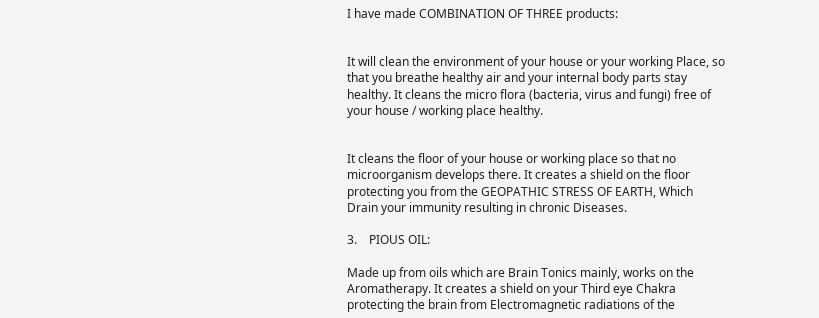I have made COMBINATION OF THREE products:


It will clean the environment of your house or your working Place, so that you breathe healthy air and your internal body parts stay healthy. It cleans the micro flora (bacteria, virus and fungi) free of your house / working place healthy.


It cleans the floor of your house or working place so that no microorganism develops there. It creates a shield on the floor protecting you from the GEOPATHIC STRESS OF EARTH, Which Drain your immunity resulting in chronic Diseases.

3.    PIOUS OIL:

Made up from oils which are Brain Tonics mainly, works on the Aromatherapy. It creates a shield on your Third eye Chakra protecting the brain from Electromagnetic radiations of the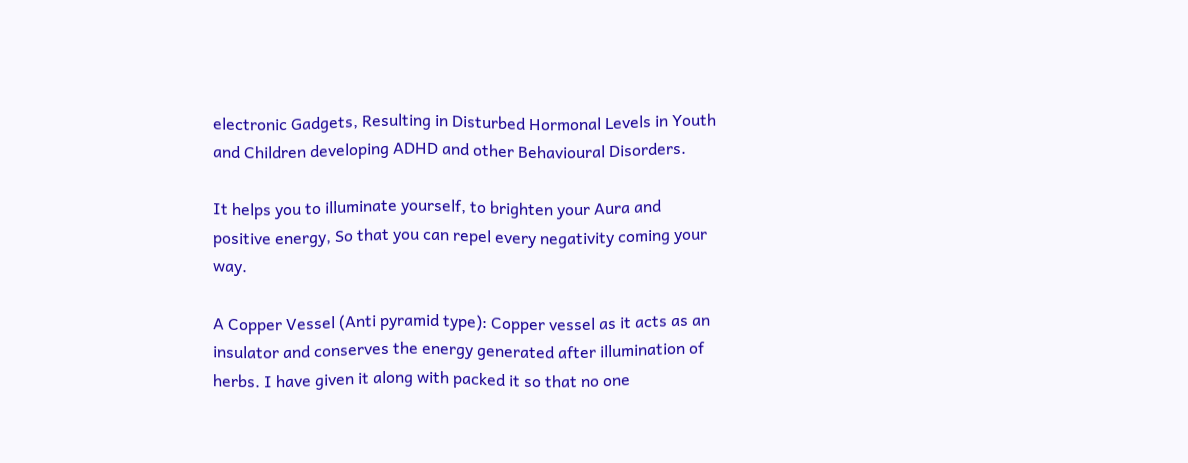electronic Gadgets, Resulting in Disturbed Hormonal Levels in Youth and Children developing ADHD and other Behavioural Disorders.

It helps you to illuminate yourself, to brighten your Aura and positive energy, So that you can repel every negativity coming your way.

A Copper Vessel (Anti pyramid type): Copper vessel as it acts as an insulator and conserves the energy generated after illumination of herbs. I have given it along with packed it so that no one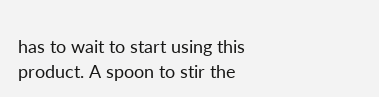has to wait to start using this product. A spoon to stir the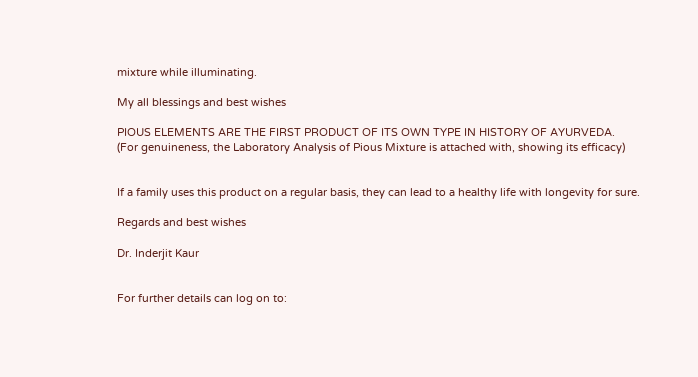mixture while illuminating.

My all blessings and best wishes

PIOUS ELEMENTS ARE THE FIRST PRODUCT OF ITS OWN TYPE IN HISTORY OF AYURVEDA.                     (For genuineness, the Laboratory Analysis of Pious Mixture is attached with, showing its efficacy)


If a family uses this product on a regular basis, they can lead to a healthy life with longevity for sure.

Regards and best wishes

Dr. Inderjit Kaur


For further details can log on to: